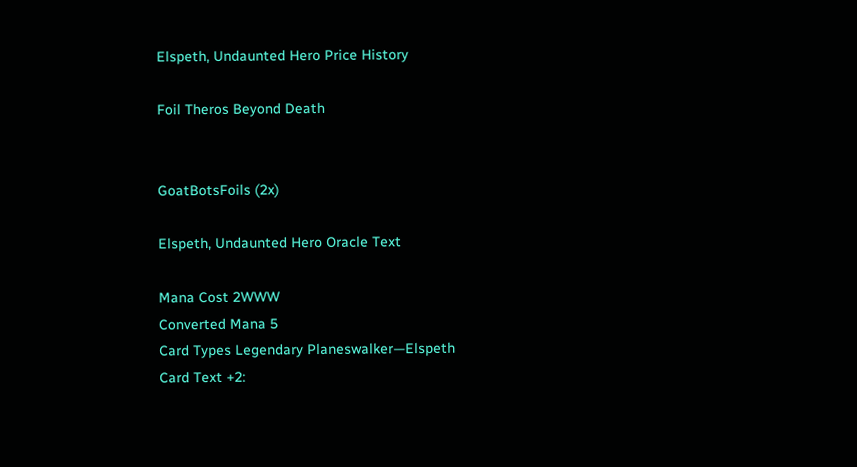Elspeth, Undaunted Hero Price History

Foil Theros Beyond Death


GoatBotsFoils (2x)

Elspeth, Undaunted Hero Oracle Text

Mana Cost 2WWW
Converted Mana 5
Card Types Legendary Planeswalker—Elspeth
Card Text +2: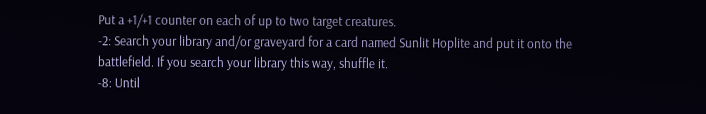Put a +1/+1 counter on each of up to two target creatures.
-2: Search your library and/or graveyard for a card named Sunlit Hoplite and put it onto the battlefield. If you search your library this way, shuffle it.
-8: Until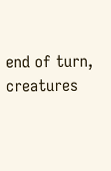end of turn, creatures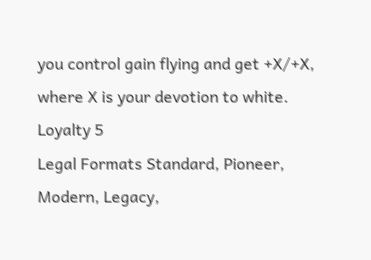you control gain flying and get +X/+X, where X is your devotion to white.
Loyalty 5
Legal Formats Standard, Pioneer, Modern, Legacy,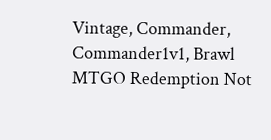Vintage, Commander, Commander1v1, Brawl
MTGO Redemption Not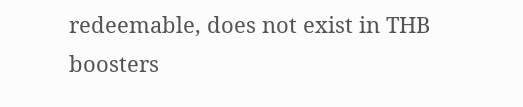redeemable, does not exist in THB boosters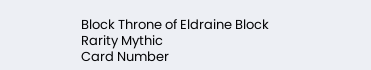Block Throne of Eldraine Block
Rarity Mythic
Card Number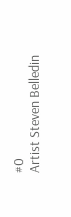#0
Artist Steven Belledin